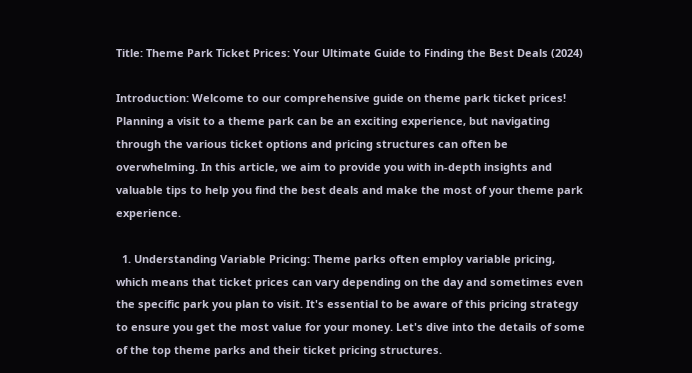Title: Theme Park Ticket Prices: Your Ultimate Guide to Finding the Best Deals (2024)

Introduction: Welcome to our comprehensive guide on theme park ticket prices! Planning a visit to a theme park can be an exciting experience, but navigating through the various ticket options and pricing structures can often be overwhelming. In this article, we aim to provide you with in-depth insights and valuable tips to help you find the best deals and make the most of your theme park experience.

  1. Understanding Variable Pricing: Theme parks often employ variable pricing, which means that ticket prices can vary depending on the day and sometimes even the specific park you plan to visit. It's essential to be aware of this pricing strategy to ensure you get the most value for your money. Let's dive into the details of some of the top theme parks and their ticket pricing structures.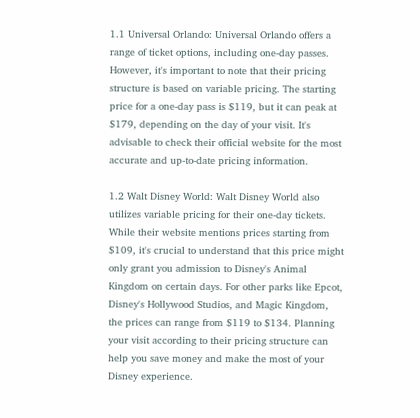1.1 Universal Orlando: Universal Orlando offers a range of ticket options, including one-day passes. However, it's important to note that their pricing structure is based on variable pricing. The starting price for a one-day pass is $119, but it can peak at $179, depending on the day of your visit. It's advisable to check their official website for the most accurate and up-to-date pricing information.

1.2 Walt Disney World: Walt Disney World also utilizes variable pricing for their one-day tickets. While their website mentions prices starting from $109, it's crucial to understand that this price might only grant you admission to Disney's Animal Kingdom on certain days. For other parks like Epcot, Disney's Hollywood Studios, and Magic Kingdom, the prices can range from $119 to $134. Planning your visit according to their pricing structure can help you save money and make the most of your Disney experience.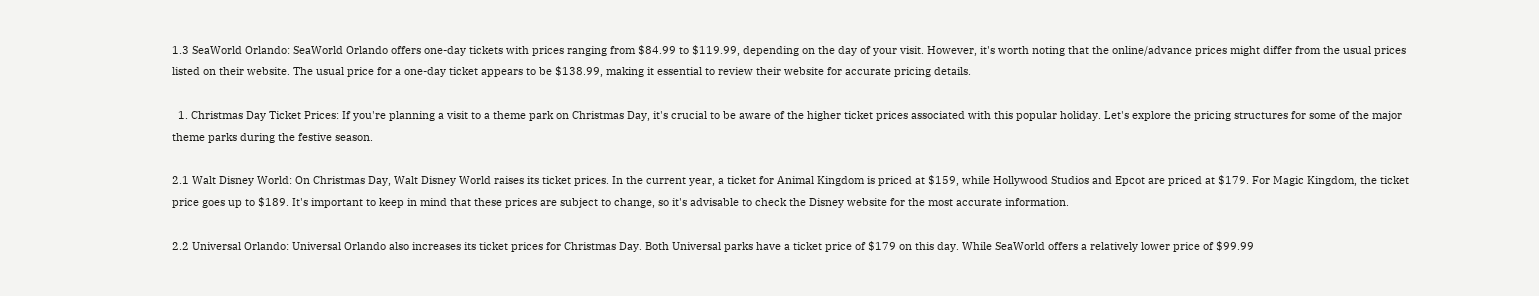1.3 SeaWorld Orlando: SeaWorld Orlando offers one-day tickets with prices ranging from $84.99 to $119.99, depending on the day of your visit. However, it's worth noting that the online/advance prices might differ from the usual prices listed on their website. The usual price for a one-day ticket appears to be $138.99, making it essential to review their website for accurate pricing details.

  1. Christmas Day Ticket Prices: If you're planning a visit to a theme park on Christmas Day, it's crucial to be aware of the higher ticket prices associated with this popular holiday. Let's explore the pricing structures for some of the major theme parks during the festive season.

2.1 Walt Disney World: On Christmas Day, Walt Disney World raises its ticket prices. In the current year, a ticket for Animal Kingdom is priced at $159, while Hollywood Studios and Epcot are priced at $179. For Magic Kingdom, the ticket price goes up to $189. It's important to keep in mind that these prices are subject to change, so it's advisable to check the Disney website for the most accurate information.

2.2 Universal Orlando: Universal Orlando also increases its ticket prices for Christmas Day. Both Universal parks have a ticket price of $179 on this day. While SeaWorld offers a relatively lower price of $99.99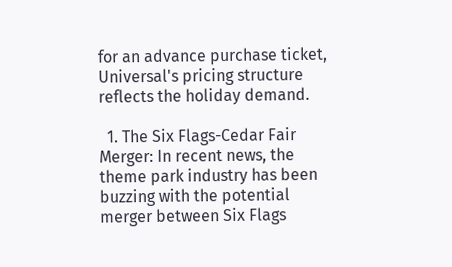for an advance purchase ticket, Universal's pricing structure reflects the holiday demand.

  1. The Six Flags-Cedar Fair Merger: In recent news, the theme park industry has been buzzing with the potential merger between Six Flags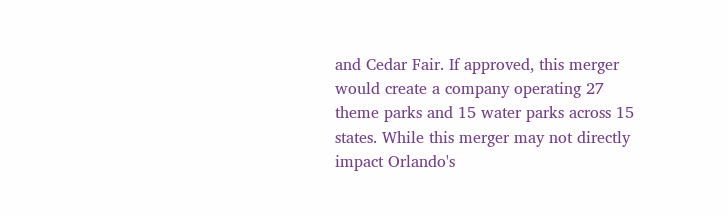and Cedar Fair. If approved, this merger would create a company operating 27 theme parks and 15 water parks across 15 states. While this merger may not directly impact Orlando's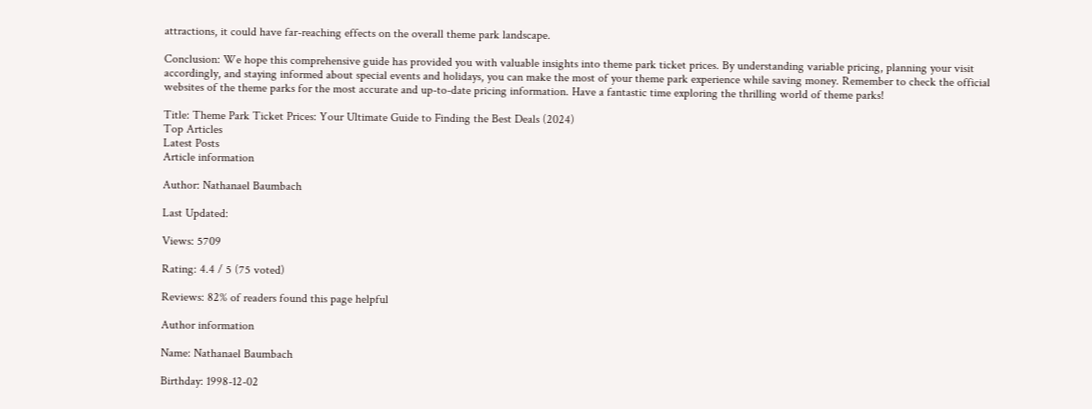attractions, it could have far-reaching effects on the overall theme park landscape.

Conclusion: We hope this comprehensive guide has provided you with valuable insights into theme park ticket prices. By understanding variable pricing, planning your visit accordingly, and staying informed about special events and holidays, you can make the most of your theme park experience while saving money. Remember to check the official websites of the theme parks for the most accurate and up-to-date pricing information. Have a fantastic time exploring the thrilling world of theme parks!

Title: Theme Park Ticket Prices: Your Ultimate Guide to Finding the Best Deals (2024)
Top Articles
Latest Posts
Article information

Author: Nathanael Baumbach

Last Updated:

Views: 5709

Rating: 4.4 / 5 (75 voted)

Reviews: 82% of readers found this page helpful

Author information

Name: Nathanael Baumbach

Birthday: 1998-12-02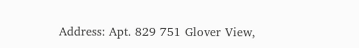Address: Apt. 829 751 Glover View,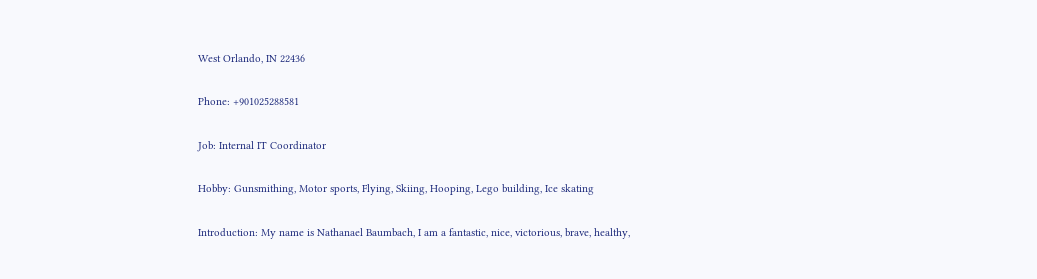West Orlando, IN 22436

Phone: +901025288581

Job: Internal IT Coordinator

Hobby: Gunsmithing, Motor sports, Flying, Skiing, Hooping, Lego building, Ice skating

Introduction: My name is Nathanael Baumbach, I am a fantastic, nice, victorious, brave, healthy,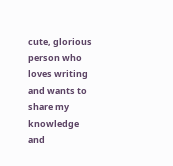cute, glorious person who loves writing and wants to share my knowledge and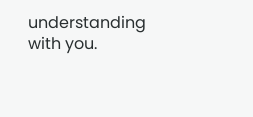understanding with you.